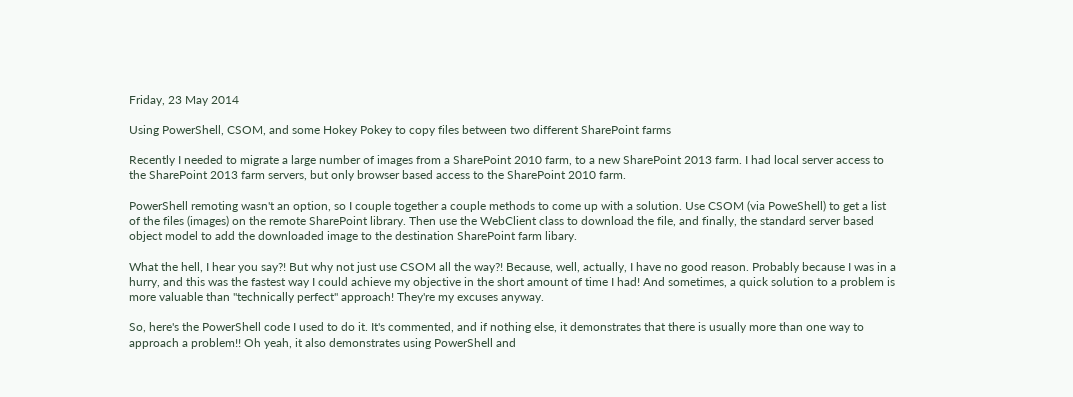Friday, 23 May 2014

Using PowerShell, CSOM, and some Hokey Pokey to copy files between two different SharePoint farms

Recently I needed to migrate a large number of images from a SharePoint 2010 farm, to a new SharePoint 2013 farm. I had local server access to the SharePoint 2013 farm servers, but only browser based access to the SharePoint 2010 farm.

PowerShell remoting wasn't an option, so I couple together a couple methods to come up with a solution. Use CSOM (via PoweShell) to get a list of the files (images) on the remote SharePoint library. Then use the WebClient class to download the file, and finally, the standard server based object model to add the downloaded image to the destination SharePoint farm libary.

What the hell, I hear you say?! But why not just use CSOM all the way?! Because, well, actually, I have no good reason. Probably because I was in a hurry, and this was the fastest way I could achieve my objective in the short amount of time I had! And sometimes, a quick solution to a problem is more valuable than "technically perfect" approach! They're my excuses anyway.

So, here's the PowerShell code I used to do it. It's commented, and if nothing else, it demonstrates that there is usually more than one way to approach a problem!! Oh yeah, it also demonstrates using PowerShell and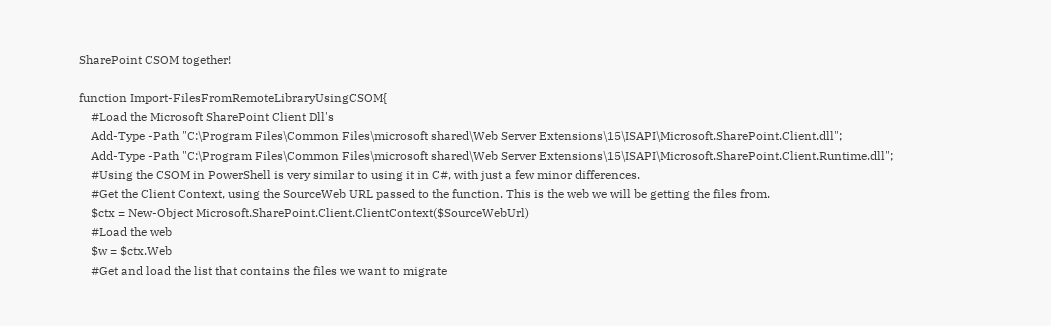SharePoint CSOM together!

function Import-FilesFromRemoteLibraryUsingCSOM{
    #Load the Microsoft SharePoint Client Dll's
    Add-Type -Path "C:\Program Files\Common Files\microsoft shared\Web Server Extensions\15\ISAPI\Microsoft.SharePoint.Client.dll";
    Add-Type -Path "C:\Program Files\Common Files\microsoft shared\Web Server Extensions\15\ISAPI\Microsoft.SharePoint.Client.Runtime.dll";
    #Using the CSOM in PowerShell is very similar to using it in C#, with just a few minor differences.
    #Get the Client Context, using the SourceWeb URL passed to the function. This is the web we will be getting the files from.
    $ctx = New-Object Microsoft.SharePoint.Client.ClientContext($SourceWebUrl)
    #Load the web
    $w = $ctx.Web
    #Get and load the list that contains the files we want to migrate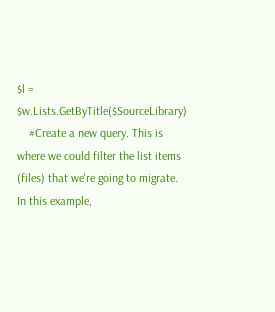$l = $w.Lists.GetByTitle($SourceLibrary)
    #Create a new query. This is where we could filter the list items (files) that we're going to migrate. In this example,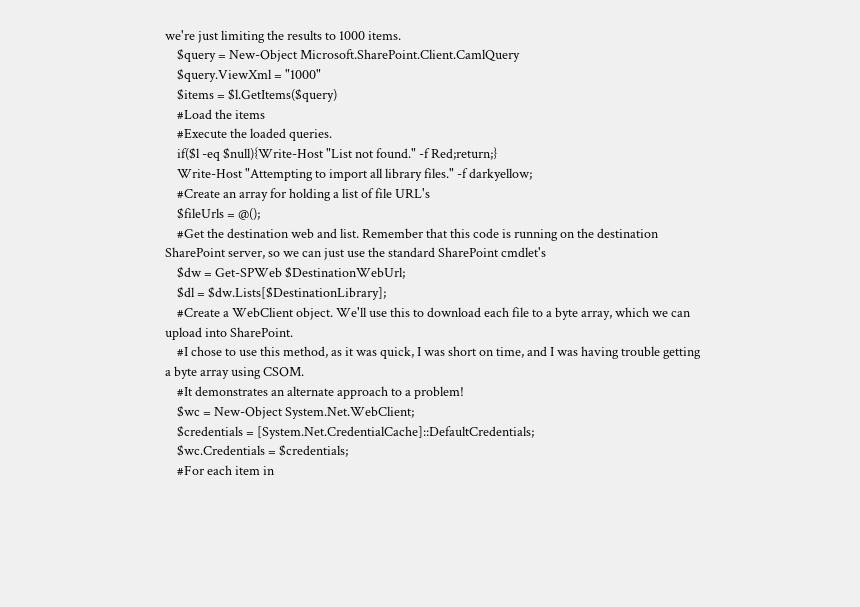we're just limiting the results to 1000 items.
    $query = New-Object Microsoft.SharePoint.Client.CamlQuery
    $query.ViewXml = "1000"
    $items = $l.GetItems($query)
    #Load the items
    #Execute the loaded queries.
    if($l -eq $null){Write-Host "List not found." -f Red;return;}
    Write-Host "Attempting to import all library files." -f darkyellow;
    #Create an array for holding a list of file URL's
    $fileUrls = @();
    #Get the destination web and list. Remember that this code is running on the destination SharePoint server, so we can just use the standard SharePoint cmdlet's
    $dw = Get-SPWeb $DestinationWebUrl;
    $dl = $dw.Lists[$DestinationLibrary];
    #Create a WebClient object. We'll use this to download each file to a byte array, which we can upload into SharePoint.
    #I chose to use this method, as it was quick, I was short on time, and I was having trouble getting a byte array using CSOM.
    #It demonstrates an alternate approach to a problem!
    $wc = New-Object System.Net.WebClient;
    $credentials = [System.Net.CredentialCache]::DefaultCredentials;
    $wc.Credentials = $credentials;
    #For each item in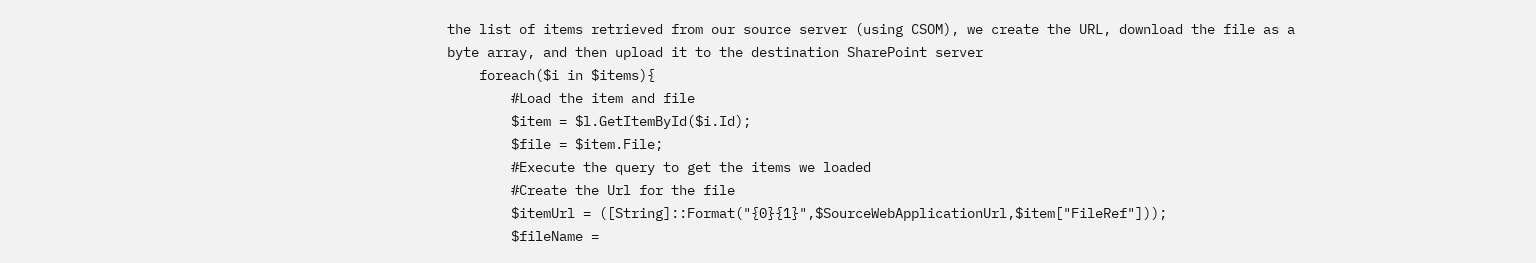the list of items retrieved from our source server (using CSOM), we create the URL, download the file as a byte array, and then upload it to the destination SharePoint server
    foreach($i in $items){
        #Load the item and file
        $item = $l.GetItemById($i.Id);
        $file = $item.File;
        #Execute the query to get the items we loaded
        #Create the Url for the file
        $itemUrl = ([String]::Format("{0}{1}",$SourceWebApplicationUrl,$item["FileRef"]));
        $fileName =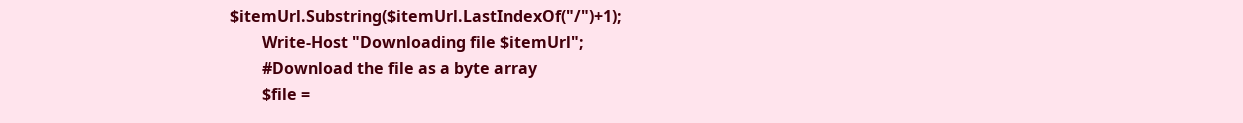$itemUrl.Substring($itemUrl.LastIndexOf("/")+1);
        Write-Host "Downloading file $itemUrl";
        #Download the file as a byte array
        $file =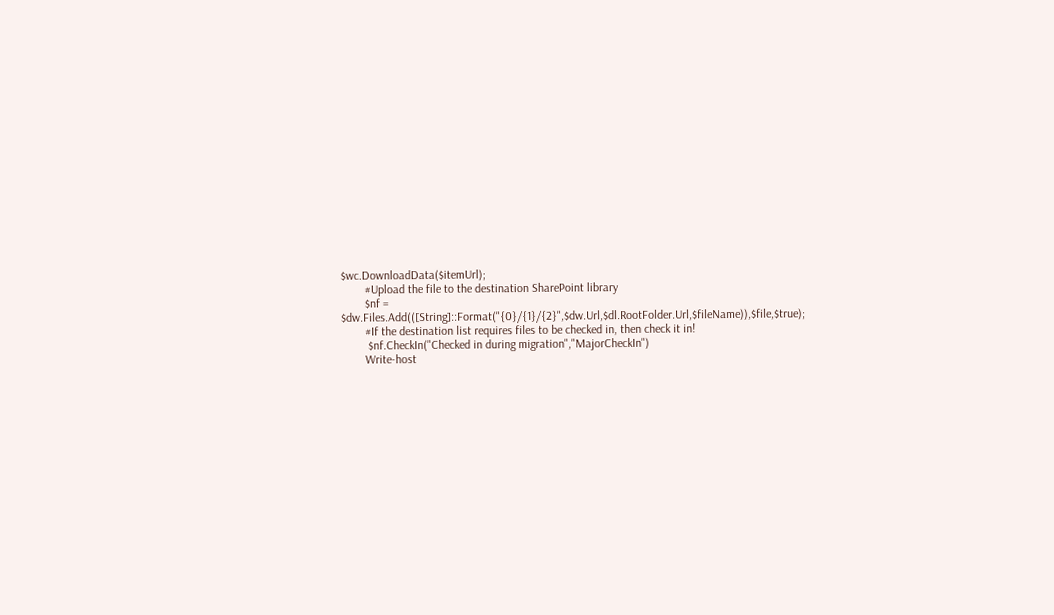$wc.DownloadData($itemUrl);
        #Upload the file to the destination SharePoint library
        $nf = $dw.Files.Add(([String]::Format("{0}/{1}/{2}",$dw.Url,$dl.RootFolder.Url,$fileName)),$file,$true);
        #If the destination list requires files to be checked in, then check it in!
         $nf.CheckIn("Checked in during migration","MajorCheckIn")
        Write-host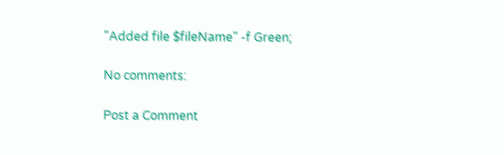"Added file $fileName" -f Green;

No comments:

Post a Comment